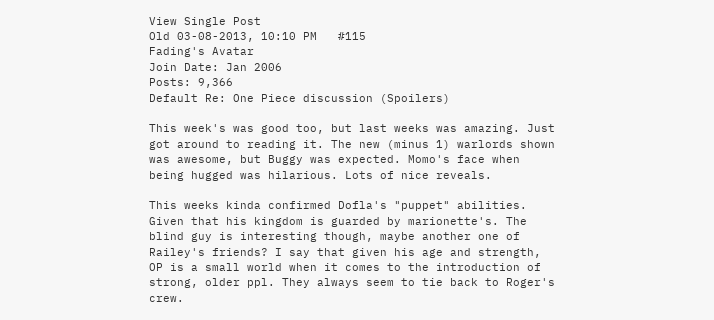View Single Post
Old 03-08-2013, 10:10 PM   #115
Fading's Avatar
Join Date: Jan 2006
Posts: 9,366
Default Re: One Piece discussion (Spoilers)

This week's was good too, but last weeks was amazing. Just got around to reading it. The new (minus 1) warlords shown was awesome, but Buggy was expected. Momo's face when being hugged was hilarious. Lots of nice reveals.

This weeks kinda confirmed Dofla's "puppet" abilities. Given that his kingdom is guarded by marionette's. The blind guy is interesting though, maybe another one of Railey's friends? I say that given his age and strength, OP is a small world when it comes to the introduction of strong, older ppl. They always seem to tie back to Roger's crew.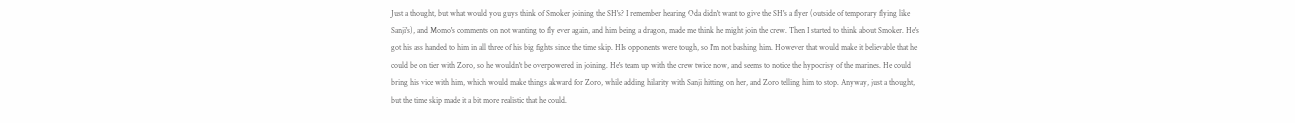Just a thought, but what would you guys think of Smoker joining the SH's? I remember hearing Oda didn't want to give the SH's a flyer (outside of temporary flying like Sanji's), and Momo's comments on not wanting to fly ever again, and him being a dragon, made me think he might join the crew. Then I started to think about Smoker. He's got his ass handed to him in all three of his big fights since the time skip. HIs opponents were tough, so I'm not bashing him. However that would make it believable that he could be on tier with Zoro, so he wouldn't be overpowered in joining. He's team up with the crew twice now, and seems to notice the hypocrisy of the marines. He could bring his vice with him, which would make things akward for Zoro, while adding hilarity with Sanji hitting on her, and Zoro telling him to stop. Anyway, just a thought, but the time skip made it a bit more realistic that he could.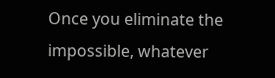Once you eliminate the impossible, whatever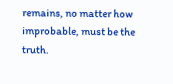remains, no matter how improbable, must be the truth.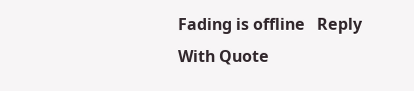Fading is offline   Reply With Quote